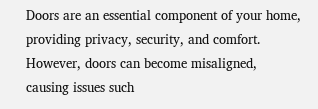Doors are an essential component of your home, providing privacy, security, and comfort. However, doors can become misaligned, causing issues such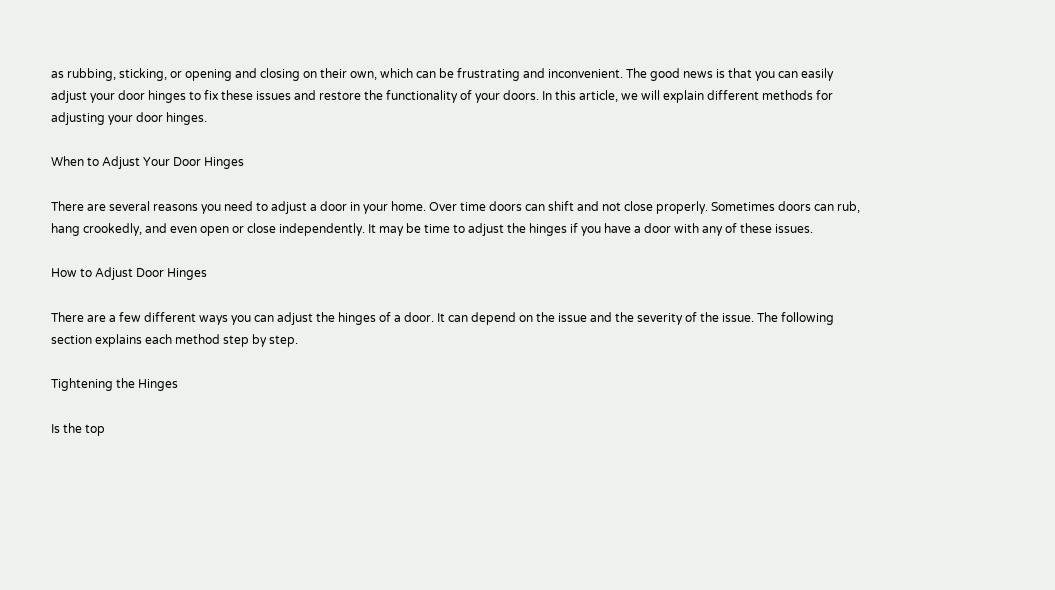as rubbing, sticking, or opening and closing on their own, which can be frustrating and inconvenient. The good news is that you can easily adjust your door hinges to fix these issues and restore the functionality of your doors. In this article, we will explain different methods for adjusting your door hinges.

When to Adjust Your Door Hinges

There are several reasons you need to adjust a door in your home. Over time doors can shift and not close properly. Sometimes doors can rub, hang crookedly, and even open or close independently. It may be time to adjust the hinges if you have a door with any of these issues.

How to Adjust Door Hinges

There are a few different ways you can adjust the hinges of a door. It can depend on the issue and the severity of the issue. The following section explains each method step by step.

Tightening the Hinges

Is the top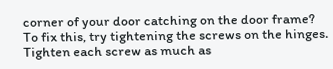corner of your door catching on the door frame? To fix this, try tightening the screws on the hinges. Tighten each screw as much as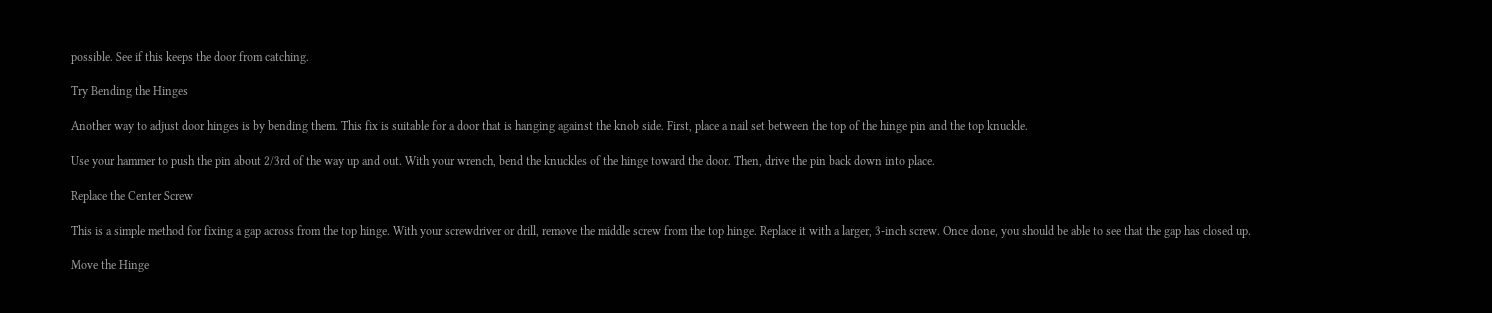possible. See if this keeps the door from catching.

Try Bending the Hinges

Another way to adjust door hinges is by bending them. This fix is suitable for a door that is hanging against the knob side. First, place a nail set between the top of the hinge pin and the top knuckle.

Use your hammer to push the pin about 2/3rd of the way up and out. With your wrench, bend the knuckles of the hinge toward the door. Then, drive the pin back down into place.

Replace the Center Screw

This is a simple method for fixing a gap across from the top hinge. With your screwdriver or drill, remove the middle screw from the top hinge. Replace it with a larger, 3-inch screw. Once done, you should be able to see that the gap has closed up.

Move the Hinge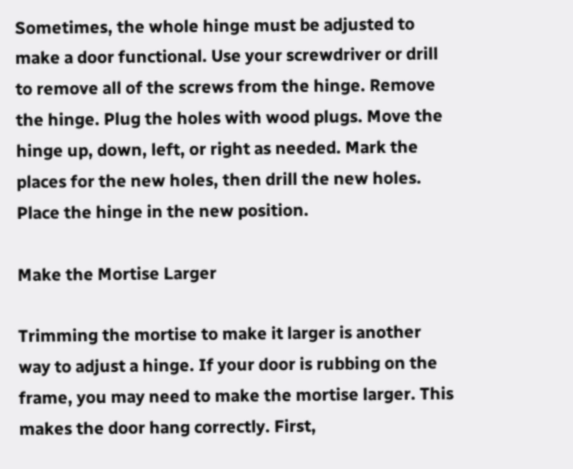Sometimes, the whole hinge must be adjusted to make a door functional. Use your screwdriver or drill to remove all of the screws from the hinge. Remove the hinge. Plug the holes with wood plugs. Move the hinge up, down, left, or right as needed. Mark the places for the new holes, then drill the new holes. Place the hinge in the new position.

Make the Mortise Larger

Trimming the mortise to make it larger is another way to adjust a hinge. If your door is rubbing on the frame, you may need to make the mortise larger. This makes the door hang correctly. First,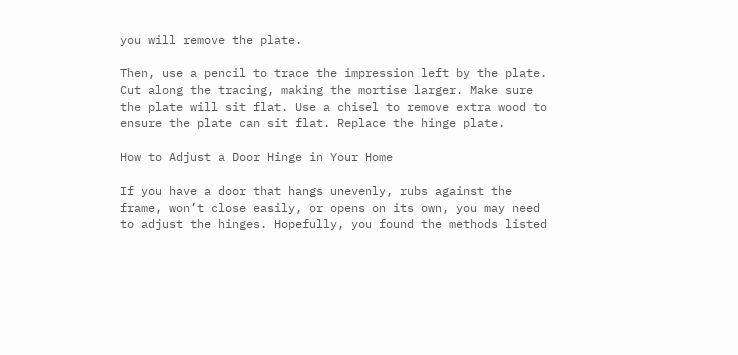you will remove the plate.

Then, use a pencil to trace the impression left by the plate. Cut along the tracing, making the mortise larger. Make sure the plate will sit flat. Use a chisel to remove extra wood to ensure the plate can sit flat. Replace the hinge plate.

How to Adjust a Door Hinge in Your Home

If you have a door that hangs unevenly, rubs against the frame, won’t close easily, or opens on its own, you may need to adjust the hinges. Hopefully, you found the methods listed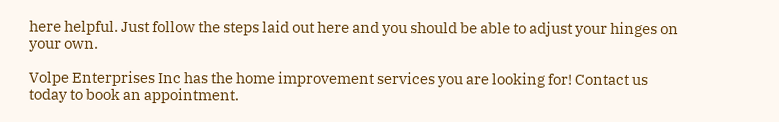here helpful. Just follow the steps laid out here and you should be able to adjust your hinges on your own.

Volpe Enterprises Inc has the home improvement services you are looking for! Contact us today to book an appointment.